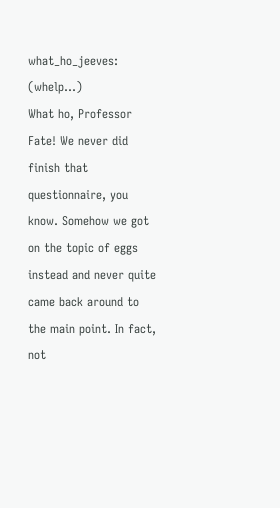what_ho_jeeves: (whelp...)
What ho, Professor Fate! We never did finish that questionnaire, you know. Somehow we got on the topic of eggs instead and never quite came back around to the main point. In fact, not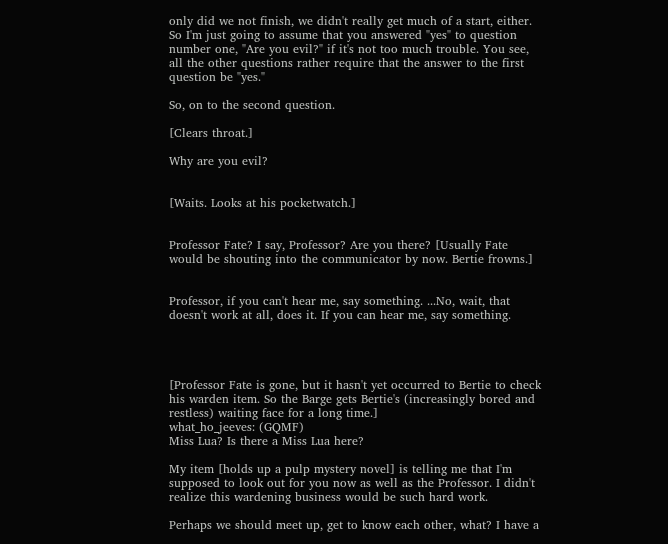only did we not finish, we didn't really get much of a start, either. So I'm just going to assume that you answered "yes" to question number one, "Are you evil?" if it's not too much trouble. You see, all the other questions rather require that the answer to the first question be "yes."

So, on to the second question.

[Clears throat.]

Why are you evil?


[Waits. Looks at his pocketwatch.]


Professor Fate? I say, Professor? Are you there? [Usually Fate would be shouting into the communicator by now. Bertie frowns.]


Professor, if you can't hear me, say something. ...No, wait, that doesn't work at all, does it. If you can hear me, say something.




[Professor Fate is gone, but it hasn't yet occurred to Bertie to check his warden item. So the Barge gets Bertie's (increasingly bored and restless) waiting face for a long time.]
what_ho_jeeves: (GQMF)
Miss Lua? Is there a Miss Lua here?

My item [holds up a pulp mystery novel] is telling me that I'm supposed to look out for you now as well as the Professor. I didn't realize this wardening business would be such hard work.

Perhaps we should meet up, get to know each other, what? I have a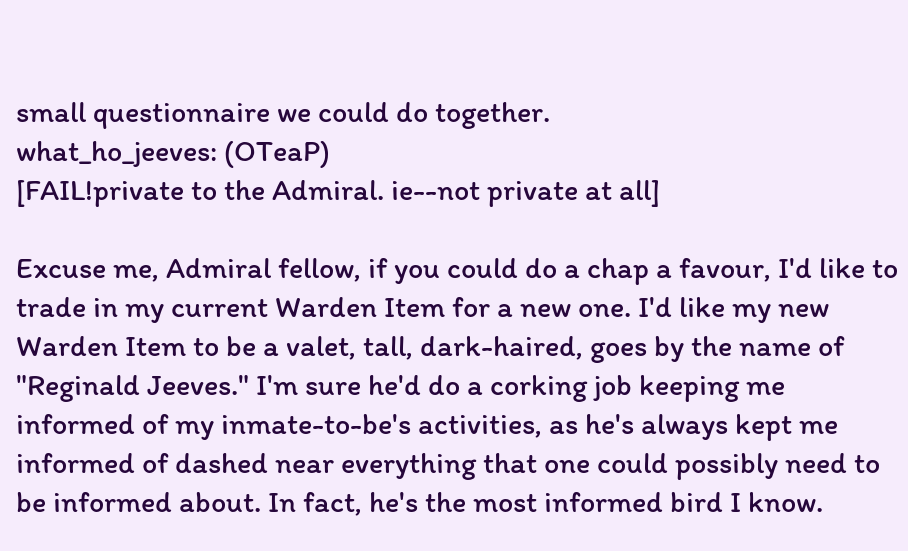small questionnaire we could do together.
what_ho_jeeves: (OTeaP)
[FAIL!private to the Admiral. ie--not private at all]

Excuse me, Admiral fellow, if you could do a chap a favour, I'd like to trade in my current Warden Item for a new one. I'd like my new Warden Item to be a valet, tall, dark-haired, goes by the name of "Reginald Jeeves." I'm sure he'd do a corking job keeping me informed of my inmate-to-be's activities, as he's always kept me informed of dashed near everything that one could possibly need to be informed about. In fact, he's the most informed bird I know.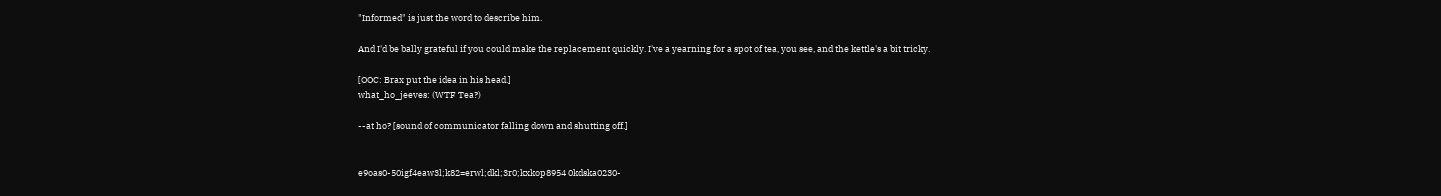"Informed" is just the word to describe him.

And I'd be bally grateful if you could make the replacement quickly. I've a yearning for a spot of tea, you see, and the kettle's a bit tricky.

[OOC: Brax put the idea in his head.]
what_ho_jeeves: (WTF Tea?)

--at ho? [sound of communicator falling down and shutting off.]


e9oas0-50igf4eaw3l;k82=erwl;dkl;3r0;kxkop8954 0kdska0230-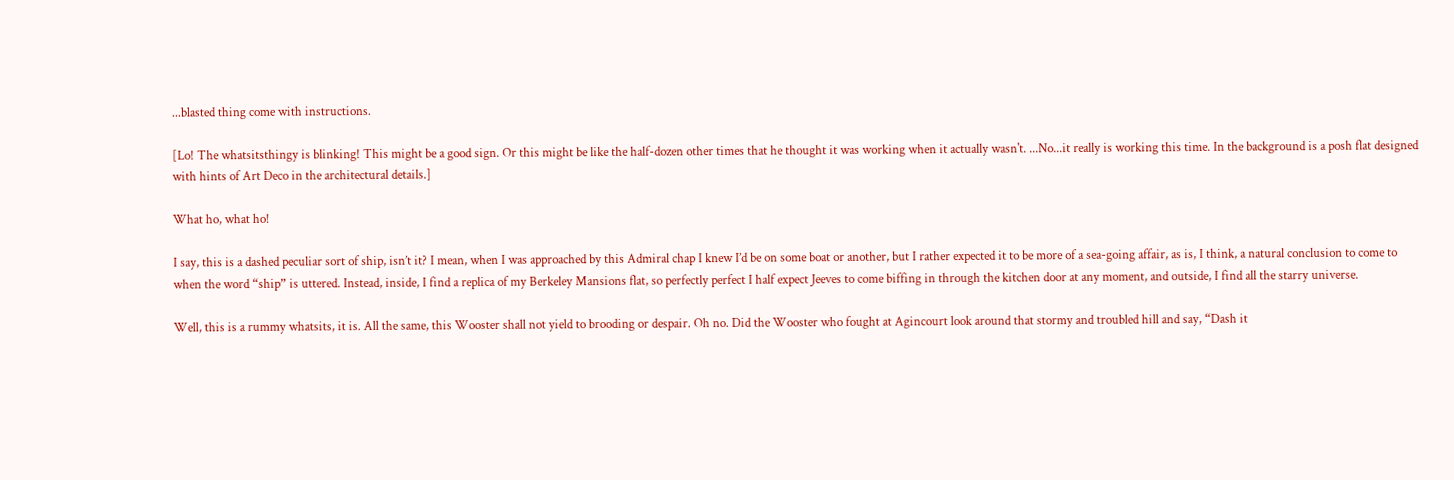...blasted thing come with instructions.

[Lo! The whatsitsthingy is blinking! This might be a good sign. Or this might be like the half-dozen other times that he thought it was working when it actually wasn't. ...No...it really is working this time. In the background is a posh flat designed with hints of Art Deco in the architectural details.]

What ho, what ho!

I say, this is a dashed peculiar sort of ship, isn’t it? I mean, when I was approached by this Admiral chap I knew I’d be on some boat or another, but I rather expected it to be more of a sea-going affair, as is, I think, a natural conclusion to come to when the word “ship” is uttered. Instead, inside, I find a replica of my Berkeley Mansions flat, so perfectly perfect I half expect Jeeves to come biffing in through the kitchen door at any moment, and outside, I find all the starry universe.

Well, this is a rummy whatsits, it is. All the same, this Wooster shall not yield to brooding or despair. Oh no. Did the Wooster who fought at Agincourt look around that stormy and troubled hill and say, “Dash it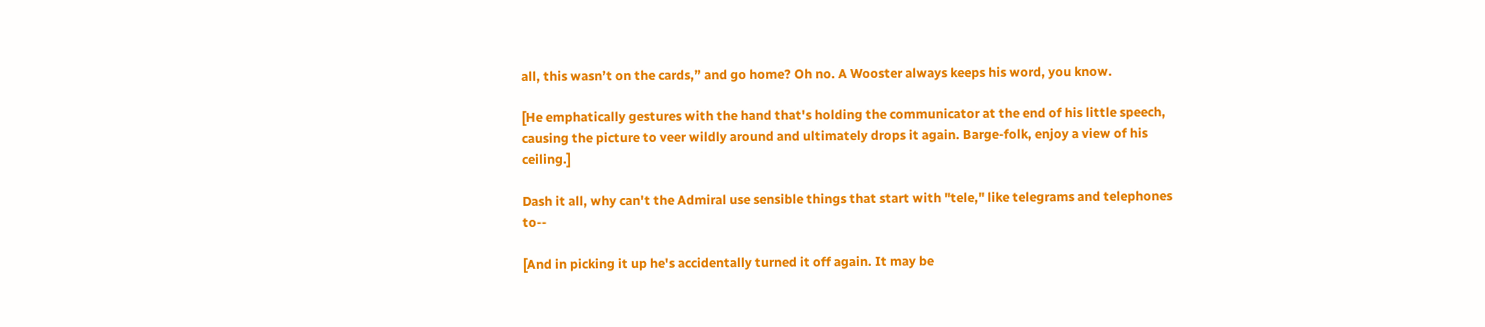all, this wasn’t on the cards,” and go home? Oh no. A Wooster always keeps his word, you know.

[He emphatically gestures with the hand that's holding the communicator at the end of his little speech, causing the picture to veer wildly around and ultimately drops it again. Barge-folk, enjoy a view of his ceiling.]

Dash it all, why can't the Admiral use sensible things that start with "tele," like telegrams and telephones to--

[And in picking it up he's accidentally turned it off again. It may be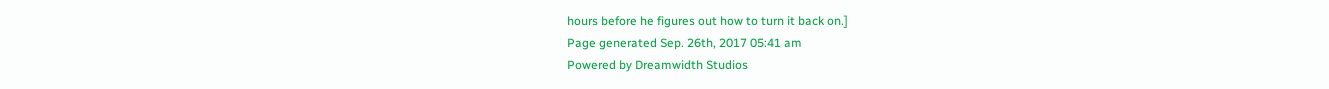hours before he figures out how to turn it back on.]
Page generated Sep. 26th, 2017 05:41 am
Powered by Dreamwidth Studios